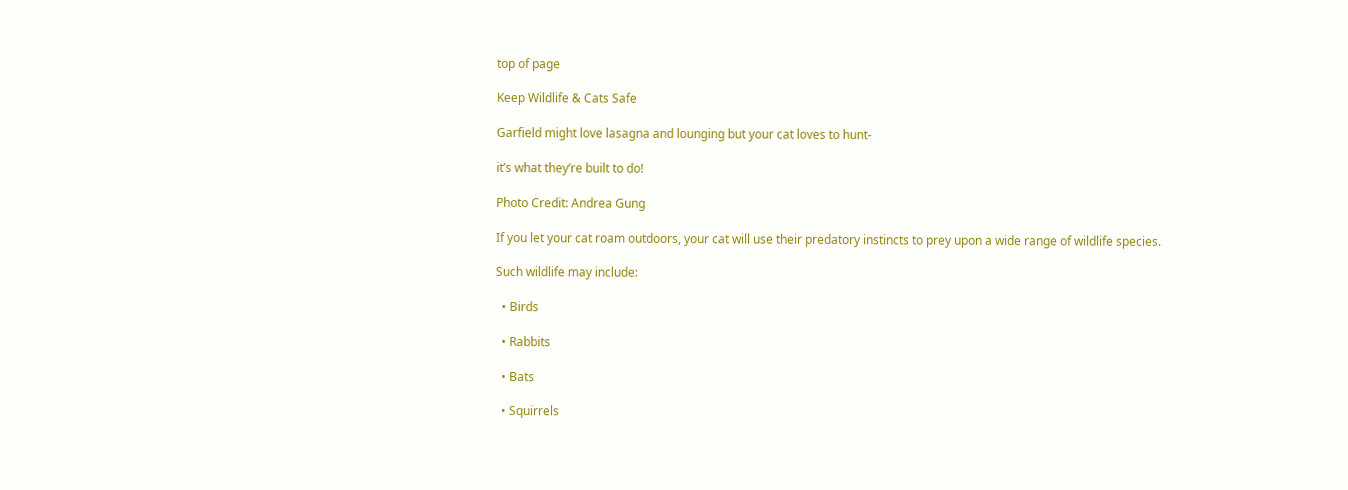top of page

Keep Wildlife & Cats Safe

Garfield might love lasagna and lounging but your cat loves to hunt-

it’s what they’re built to do!

Photo Credit: Andrea Gung

If you let your cat roam outdoors, your cat will use their predatory instincts to prey upon a wide range of wildlife species.

Such wildlife may include:

  • Birds

  • Rabbits

  • Bats

  • Squirrels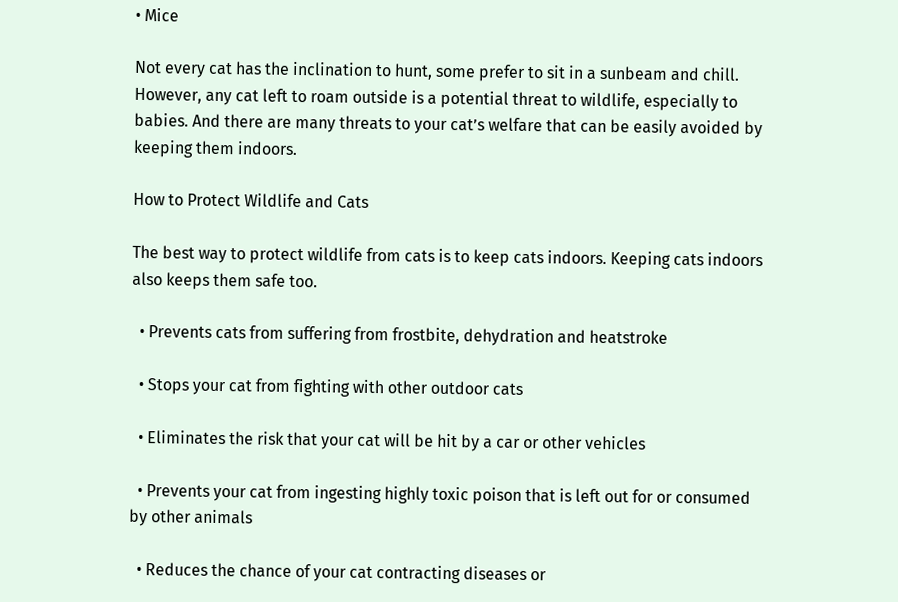• Mice

Not every cat has the inclination to hunt, some prefer to sit in a sunbeam and chill. However, any cat left to roam outside is a potential threat to wildlife, especially to babies. And there are many threats to your cat’s welfare that can be easily avoided by keeping them indoors.

How to Protect Wildlife and Cats

The best way to protect wildlife from cats is to keep cats indoors. Keeping cats indoors also keeps them safe too.

  • Prevents cats from suffering from frostbite, dehydration and heatstroke

  • Stops your cat from fighting with other outdoor cats

  • Eliminates the risk that your cat will be hit by a car or other vehicles

  • Prevents your cat from ingesting highly toxic poison that is left out for or consumed by other animals

  • Reduces the chance of your cat contracting diseases or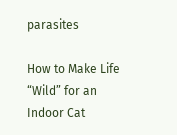parasites

How to Make Life “Wild” for an Indoor Cat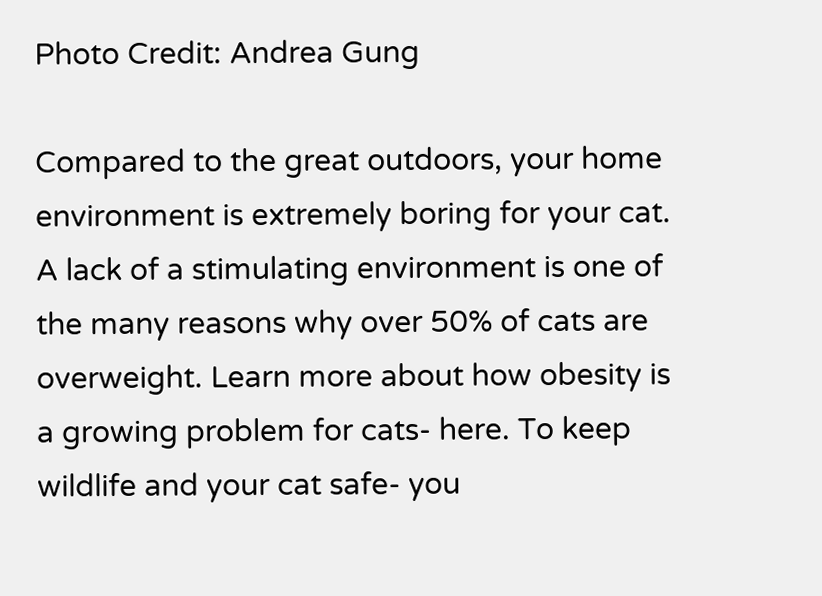Photo Credit: Andrea Gung

Compared to the great outdoors, your home environment is extremely boring for your cat. A lack of a stimulating environment is one of the many reasons why over 50% of cats are overweight. Learn more about how obesity is a growing problem for cats- here. To keep wildlife and your cat safe- you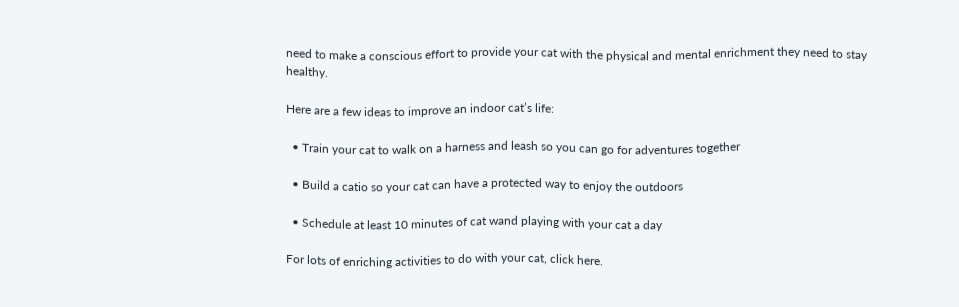need to make a conscious effort to provide your cat with the physical and mental enrichment they need to stay healthy.

Here are a few ideas to improve an indoor cat’s life:

  • Train your cat to walk on a harness and leash so you can go for adventures together

  • Build a catio so your cat can have a protected way to enjoy the outdoors

  • Schedule at least 10 minutes of cat wand playing with your cat a day

For lots of enriching activities to do with your cat, click here.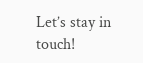Let’s stay in touch!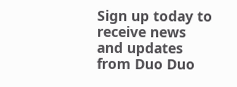Sign up today to receive news and updates from Duo Duo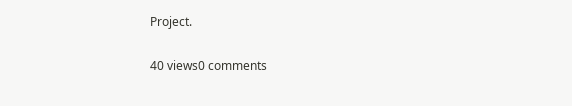Project.

40 views0 comments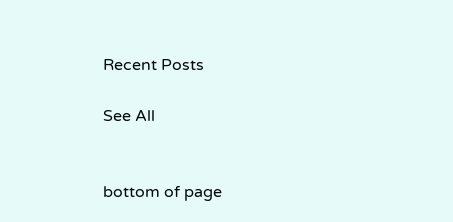Recent Posts

See All


bottom of page